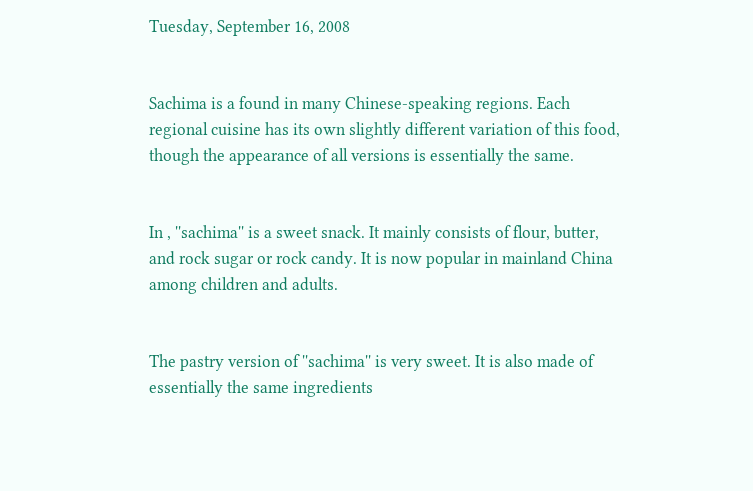Tuesday, September 16, 2008


Sachima is a found in many Chinese-speaking regions. Each regional cuisine has its own slightly different variation of this food, though the appearance of all versions is essentially the same.


In , ''sachima'' is a sweet snack. It mainly consists of flour, butter, and rock sugar or rock candy. It is now popular in mainland China among children and adults.


The pastry version of ''sachima'' is very sweet. It is also made of essentially the same ingredients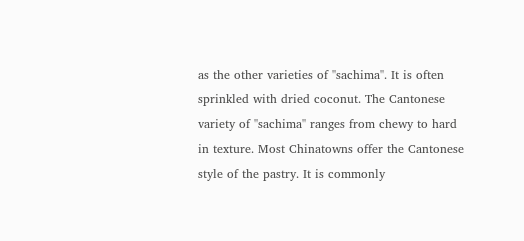as the other varieties of ''sachima''. It is often sprinkled with dried coconut. The Cantonese variety of ''sachima'' ranges from chewy to hard in texture. Most Chinatowns offer the Cantonese style of the pastry. It is commonly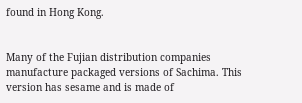found in Hong Kong.


Many of the Fujian distribution companies manufacture packaged versions of Sachima. This version has sesame and is made of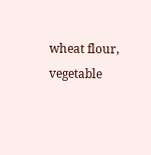wheat flour, vegetable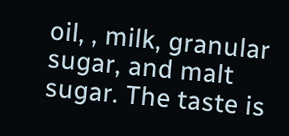oil, , milk, granular sugar, and malt sugar. The taste is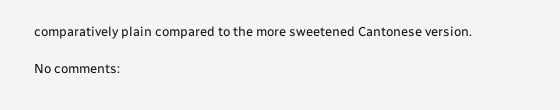comparatively plain compared to the more sweetened Cantonese version.

No comments: